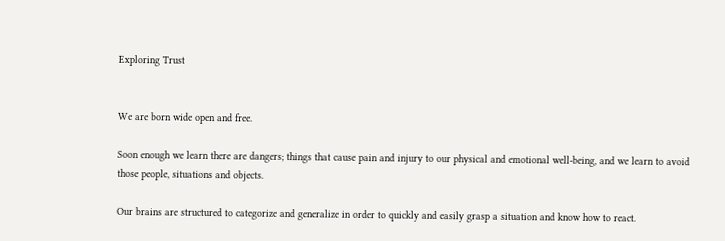Exploring Trust


We are born wide open and free.

Soon enough we learn there are dangers; things that cause pain and injury to our physical and emotional well-being, and we learn to avoid those people, situations and objects.

Our brains are structured to categorize and generalize in order to quickly and easily grasp a situation and know how to react.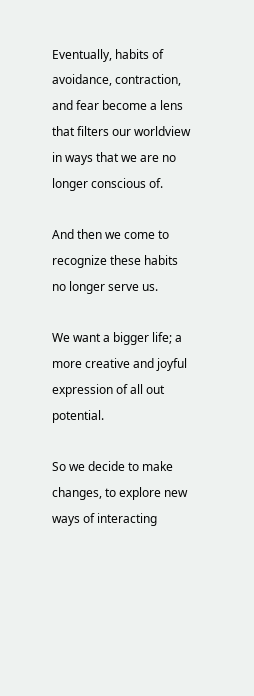Eventually, habits of avoidance, contraction, and fear become a lens that filters our worldview in ways that we are no longer conscious of.

And then we come to recognize these habits no longer serve us.

We want a bigger life; a more creative and joyful expression of all out potential.

So we decide to make changes, to explore new ways of interacting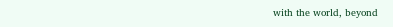with the world, beyond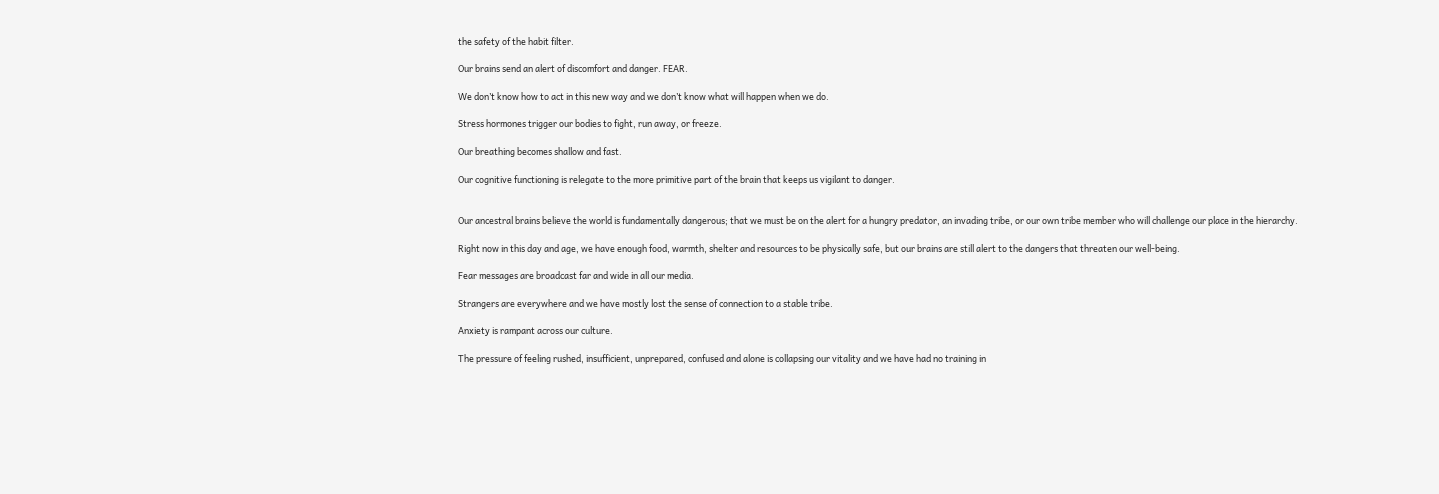the safety of the habit filter.

Our brains send an alert of discomfort and danger. FEAR.

We don’t know how to act in this new way and we don’t know what will happen when we do.

Stress hormones trigger our bodies to fight, run away, or freeze.

Our breathing becomes shallow and fast.

Our cognitive functioning is relegate to the more primitive part of the brain that keeps us vigilant to danger.


Our ancestral brains believe the world is fundamentally dangerous; that we must be on the alert for a hungry predator, an invading tribe, or our own tribe member who will challenge our place in the hierarchy.

Right now in this day and age, we have enough food, warmth, shelter and resources to be physically safe, but our brains are still alert to the dangers that threaten our well-being.

Fear messages are broadcast far and wide in all our media.

Strangers are everywhere and we have mostly lost the sense of connection to a stable tribe.

Anxiety is rampant across our culture.

The pressure of feeling rushed, insufficient, unprepared, confused and alone is collapsing our vitality and we have had no training in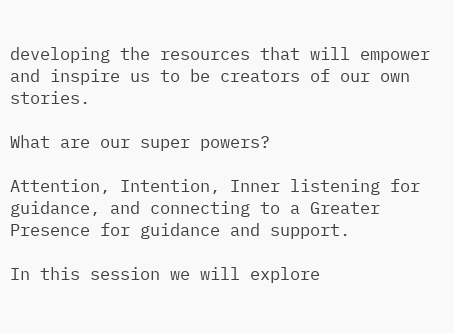developing the resources that will empower and inspire us to be creators of our own stories.

What are our super powers?

Attention, Intention, Inner listening for guidance, and connecting to a Greater Presence for guidance and support.

In this session we will explore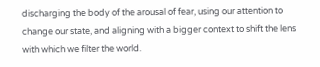discharging the body of the arousal of fear, using our attention to change our state, and aligning with a bigger context to shift the lens with which we filter the world.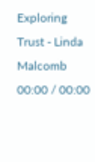Exploring Trust - Linda Malcomb
00:00 / 00:00